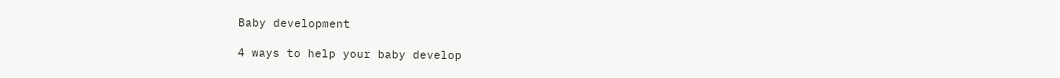Baby development

4 ways to help your baby develop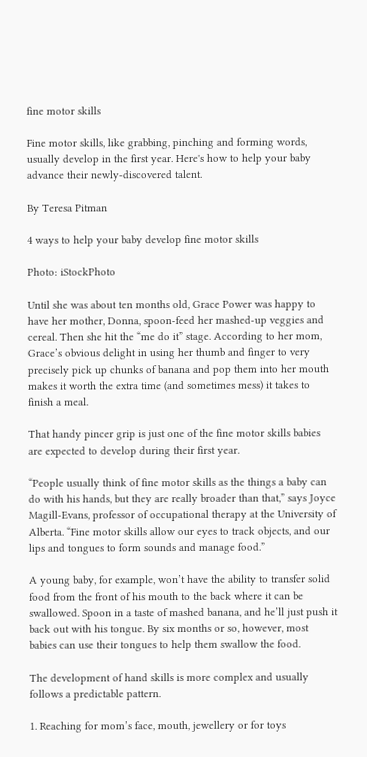fine motor skills

Fine motor skills, like grabbing, pinching and forming words, usually develop in the first year. Here's how to help your baby advance their newly-discovered talent.

By Teresa Pitman

4 ways to help your baby develop fine motor skills

Photo: iStockPhoto

Until she was about ten months old, Grace Power was happy to have her mother, Donna, spoon-feed her mashed-up veggies and cereal. Then she hit the “me do it” stage. According to her mom, Grace’s obvious delight in using her thumb and finger to very precisely pick up chunks of banana and pop them into her mouth makes it worth the extra time (and sometimes mess) it takes to finish a meal.

That handy pincer grip is just one of the fine motor skills babies are expected to develop during their first year.

“People usually think of fine motor skills as the things a baby can do with his hands, but they are really broader than that,” says Joyce Magill-Evans, professor of occupational therapy at the University of Alberta. “Fine motor skills allow our eyes to track objects, and our lips and tongues to form sounds and manage food.”

A young baby, for example, won’t have the ability to transfer solid food from the front of his mouth to the back where it can be swallowed. Spoon in a taste of mashed banana, and he’ll just push it back out with his tongue. By six months or so, however, most babies can use their tongues to help them swallow the food.

The development of hand skills is more complex and usually follows a predictable pattern.

1. Reaching for mom’s face, mouth, jewellery or for toys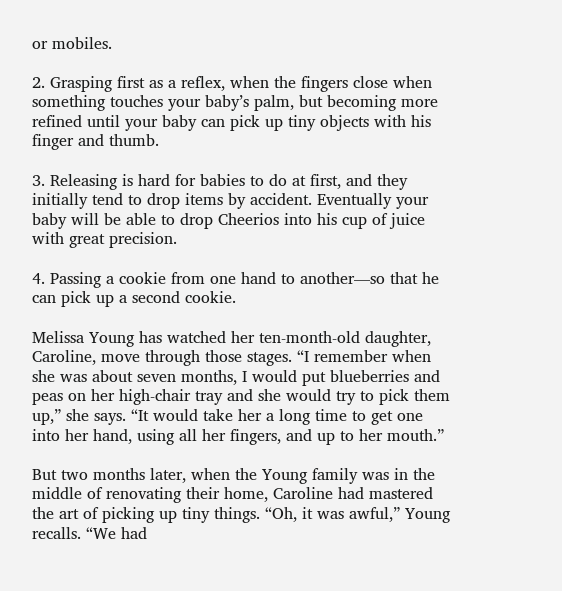or mobiles.

2. Grasping first as a reflex, when the fingers close when something touches your baby’s palm, but becoming more refined until your baby can pick up tiny objects with his finger and thumb.

3. Releasing is hard for babies to do at first, and they initially tend to drop items by accident. Eventually your baby will be able to drop Cheerios into his cup of juice with great precision.

4. Passing a cookie from one hand to another—so that he can pick up a second cookie.

Melissa Young has watched her ten-month-old daughter, Caroline, move through those stages. “I remember when she was about seven months, I would put blueberries and peas on her high-chair tray and she would try to pick them up,” she says. “It would take her a long time to get one into her hand, using all her fingers, and up to her mouth.”

But two months later, when the Young family was in the middle of renovating their home, Caroline had mastered the art of picking up tiny things. “Oh, it was awful,” Young recalls. “We had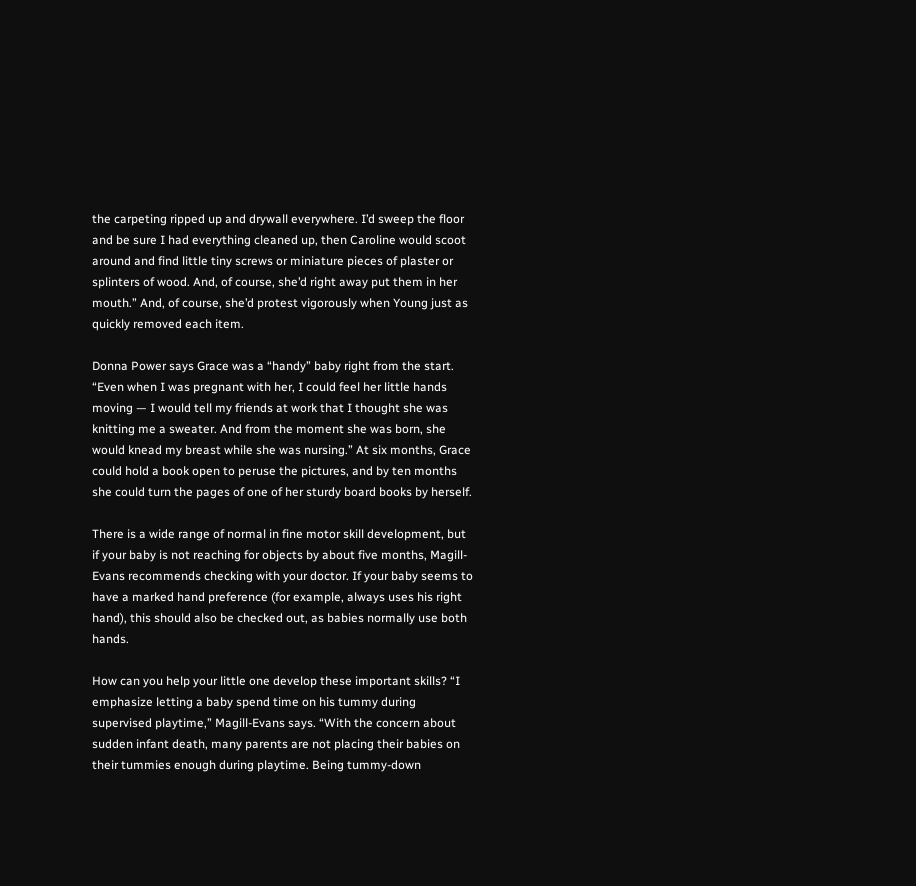the carpeting ripped up and drywall everywhere. I’d sweep the floor and be sure I had everything cleaned up, then Caroline would scoot around and find little tiny screws or miniature pieces of plaster or splinters of wood. And, of course, she’d right away put them in her mouth.” And, of course, she’d protest vigorously when Young just as quickly removed each item.

Donna Power says Grace was a “handy” baby right from the start. “Even when I was pregnant with her, I could feel her little hands moving — I would tell my friends at work that I thought she was knitting me a sweater. And from the moment she was born, she would knead my breast while she was nursing.” At six months, Grace could hold a book open to peruse the pictures, and by ten months she could turn the pages of one of her sturdy board books by herself.

There is a wide range of normal in fine motor skill development, but if your baby is not reaching for objects by about five months, Magill-Evans recommends checking with your doctor. If your baby seems to have a marked hand preference (for example, always uses his right hand), this should also be checked out, as babies normally use both hands.

How can you help your little one develop these important skills? “I emphasize letting a baby spend time on his tummy during supervised playtime,” Magill-Evans says. “With the concern about sudden infant death, many parents are not placing their babies on their tummies enough during playtime. Being tummy-down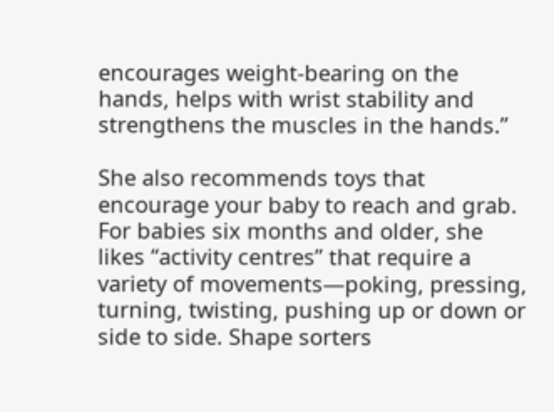encourages weight-bearing on the hands, helps with wrist stability and strengthens the muscles in the hands.”

She also recommends toys that encourage your baby to reach and grab. For babies six months and older, she likes “activity centres” that require a variety of movements—poking, pressing, turning, twisting, pushing up or down or side to side. Shape sorters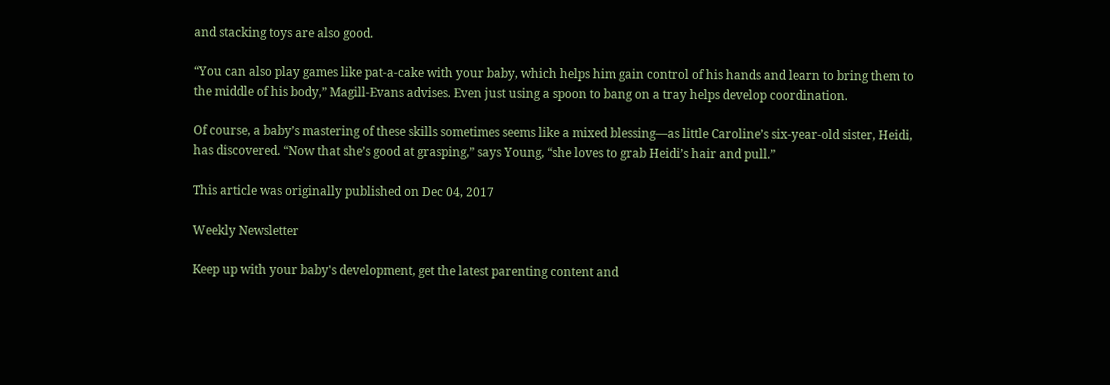and stacking toys are also good.

“You can also play games like pat-a-cake with your baby, which helps him gain control of his hands and learn to bring them to the middle of his body,” Magill-Evans advises. Even just using a spoon to bang on a tray helps develop coordination.

Of course, a baby’s mastering of these skills sometimes seems like a mixed blessing—as little Caroline’s six-year-old sister, Heidi, has discovered. “Now that she’s good at grasping,” says Young, “she loves to grab Heidi’s hair and pull.”

This article was originally published on Dec 04, 2017

Weekly Newsletter

Keep up with your baby's development, get the latest parenting content and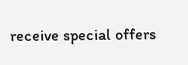receive special offers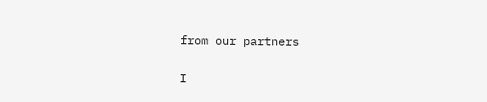from our partners

I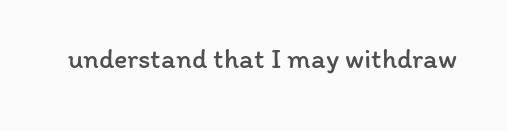understand that I may withdraw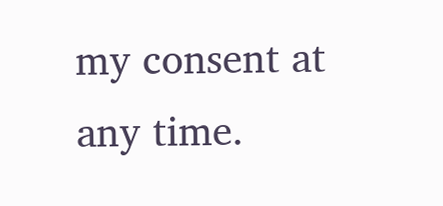my consent at any time.